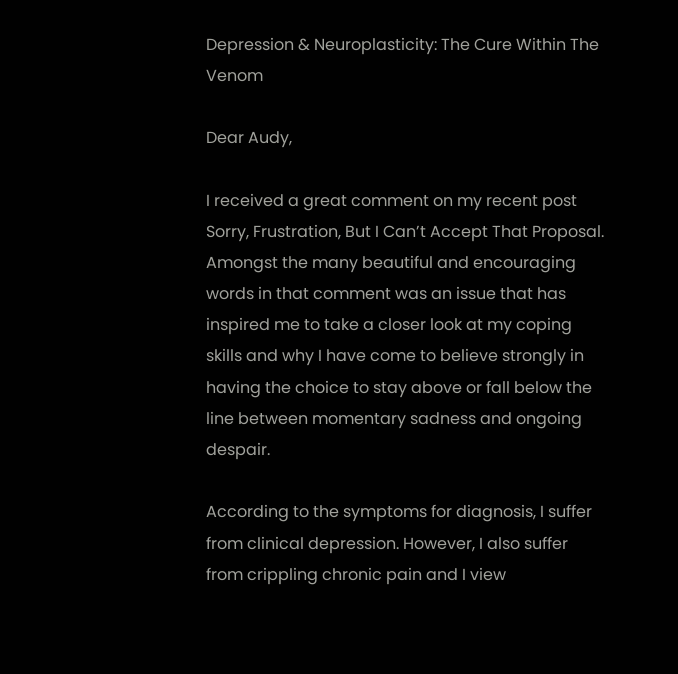Depression & Neuroplasticity: The Cure Within The Venom

Dear Audy,

I received a great comment on my recent post Sorry, Frustration, But I Can’t Accept That Proposal. Amongst the many beautiful and encouraging words in that comment was an issue that has inspired me to take a closer look at my coping skills and why I have come to believe strongly in having the choice to stay above or fall below the line between momentary sadness and ongoing despair.

According to the symptoms for diagnosis, I suffer from clinical depression. However, I also suffer from crippling chronic pain and I view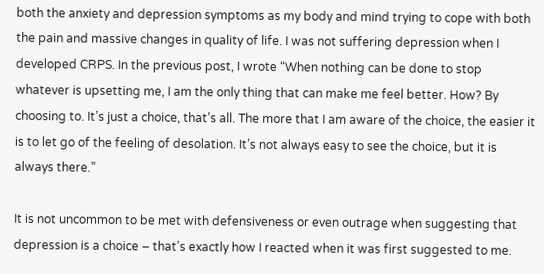both the anxiety and depression symptoms as my body and mind trying to cope with both the pain and massive changes in quality of life. I was not suffering depression when I developed CRPS. In the previous post, I wrote “When nothing can be done to stop whatever is upsetting me, I am the only thing that can make me feel better. How? By choosing to. It’s just a choice, that’s all. The more that I am aware of the choice, the easier it is to let go of the feeling of desolation. It’s not always easy to see the choice, but it is always there.”

It is not uncommon to be met with defensiveness or even outrage when suggesting that depression is a choice – that’s exactly how I reacted when it was first suggested to me.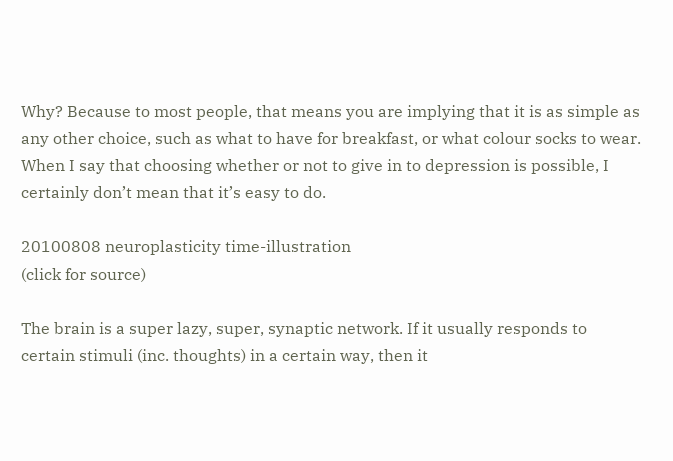Why? Because to most people, that means you are implying that it is as simple as any other choice, such as what to have for breakfast, or what colour socks to wear. When I say that choosing whether or not to give in to depression is possible, I certainly don’t mean that it’s easy to do.

20100808 neuroplasticity time-illustration
(click for source)

The brain is a super lazy, super, synaptic network. If it usually responds to certain stimuli (inc. thoughts) in a certain way, then it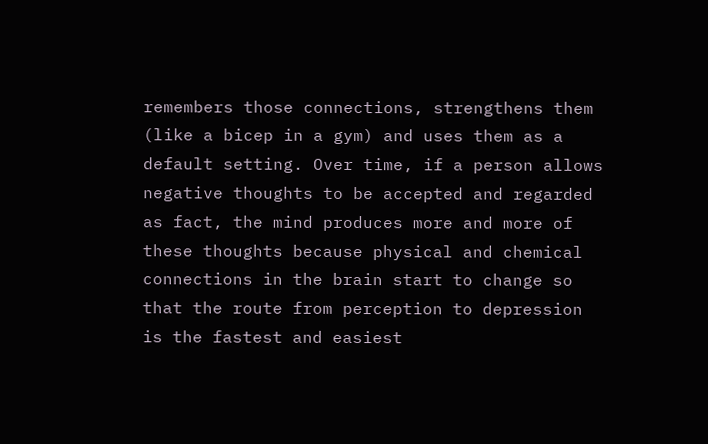remembers those connections, strengthens them (like a bicep in a gym) and uses them as a default setting. Over time, if a person allows negative thoughts to be accepted and regarded as fact, the mind produces more and more of these thoughts because physical and chemical connections in the brain start to change so that the route from perception to depression is the fastest and easiest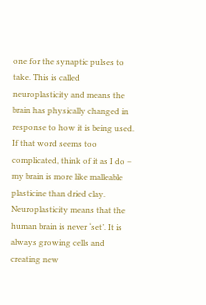one for the synaptic pulses to take. This is called neuroplasticity and means the brain has physically changed in response to how it is being used. If that word seems too complicated, think of it as I do – my brain is more like malleable plasticine than dried clay. Neuroplasticity means that the human brain is never ‘set’. It is always growing cells and creating new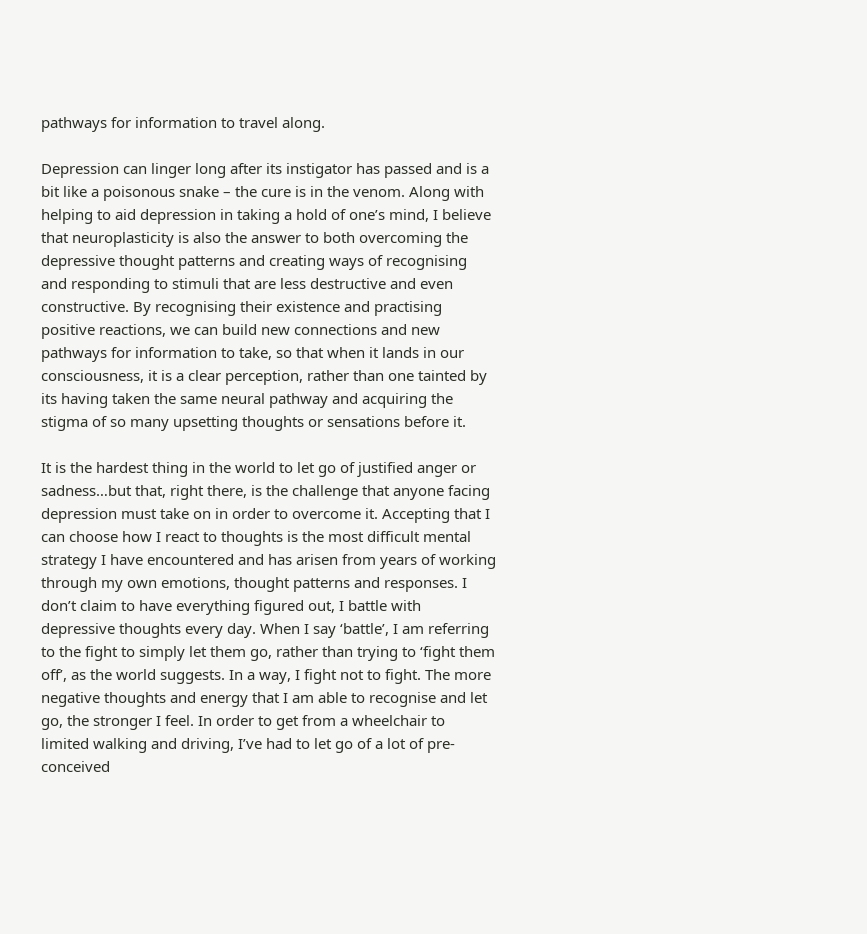pathways for information to travel along.

Depression can linger long after its instigator has passed and is a bit like a poisonous snake – the cure is in the venom. Along with helping to aid depression in taking a hold of one’s mind, I believe that neuroplasticity is also the answer to both overcoming the depressive thought patterns and creating ways of recognising and responding to stimuli that are less destructive and even constructive. By recognising their existence and practising positive reactions, we can build new connections and new pathways for information to take, so that when it lands in our consciousness, it is a clear perception, rather than one tainted by its having taken the same neural pathway and acquiring the stigma of so many upsetting thoughts or sensations before it.

It is the hardest thing in the world to let go of justified anger or sadness…but that, right there, is the challenge that anyone facing depression must take on in order to overcome it. Accepting that I can choose how I react to thoughts is the most difficult mental strategy I have encountered and has arisen from years of working through my own emotions, thought patterns and responses. I don’t claim to have everything figured out, I battle with depressive thoughts every day. When I say ‘battle’, I am referring to the fight to simply let them go, rather than trying to ‘fight them off’, as the world suggests. In a way, I fight not to fight. The more negative thoughts and energy that I am able to recognise and let go, the stronger I feel. In order to get from a wheelchair to limited walking and driving, I’ve had to let go of a lot of pre-conceived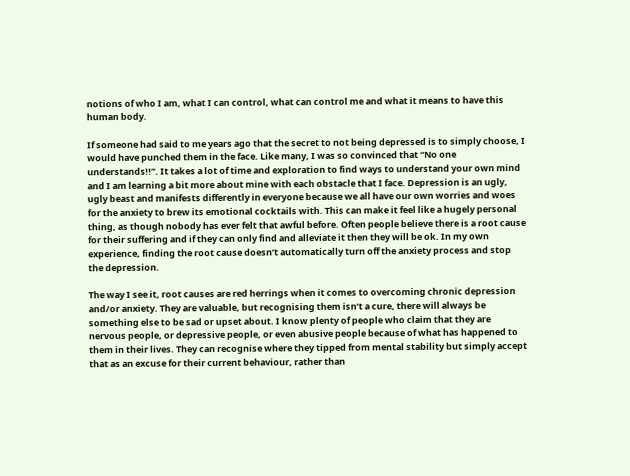notions of who I am, what I can control, what can control me and what it means to have this human body.

If someone had said to me years ago that the secret to not being depressed is to simply choose, I would have punched them in the face. Like many, I was so convinced that “No one understands!!”. It takes a lot of time and exploration to find ways to understand your own mind and I am learning a bit more about mine with each obstacle that I face. Depression is an ugly, ugly beast and manifests differently in everyone because we all have our own worries and woes for the anxiety to brew its emotional cocktails with. This can make it feel like a hugely personal thing, as though nobody has ever felt that awful before. Often people believe there is a root cause for their suffering and if they can only find and alleviate it then they will be ok. In my own experience, finding the root cause doesn’t automatically turn off the anxiety process and stop the depression.

The way I see it, root causes are red herrings when it comes to overcoming chronic depression and/or anxiety. They are valuable, but recognising them isn’t a cure, there will always be something else to be sad or upset about. I know plenty of people who claim that they are nervous people, or depressive people, or even abusive people because of what has happened to them in their lives. They can recognise where they tipped from mental stability but simply accept that as an excuse for their current behaviour, rather than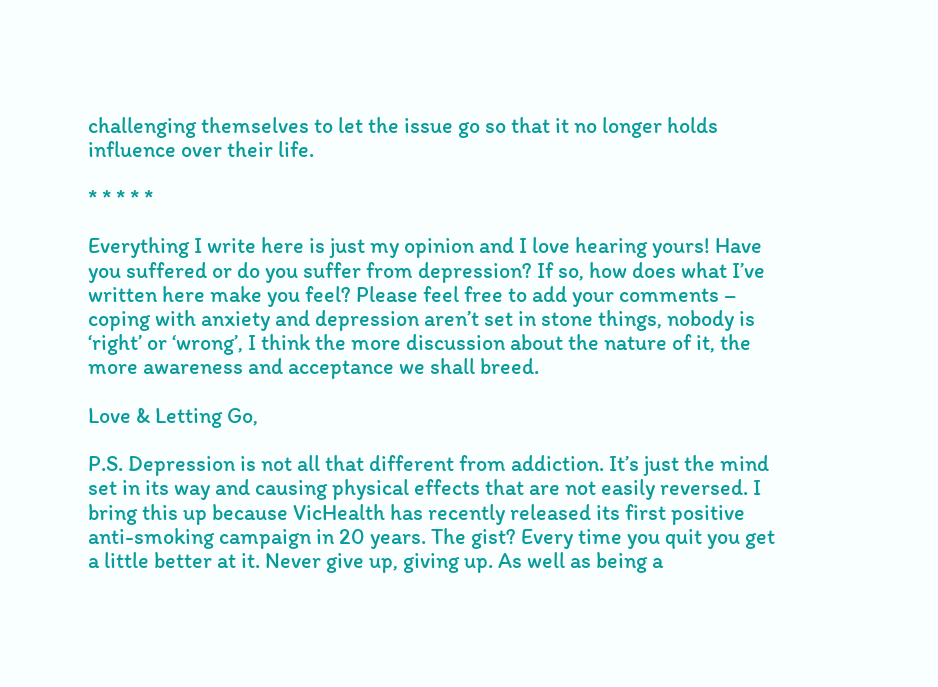challenging themselves to let the issue go so that it no longer holds influence over their life.

* * * * *

Everything I write here is just my opinion and I love hearing yours! Have you suffered or do you suffer from depression? If so, how does what I’ve written here make you feel? Please feel free to add your comments – coping with anxiety and depression aren’t set in stone things, nobody is ‘right’ or ‘wrong’, I think the more discussion about the nature of it, the more awareness and acceptance we shall breed.

Love & Letting Go,

P.S. Depression is not all that different from addiction. It’s just the mind set in its way and causing physical effects that are not easily reversed. I bring this up because VicHealth has recently released its first positive anti-smoking campaign in 20 years. The gist? Every time you quit you get a little better at it. Never give up, giving up. As well as being a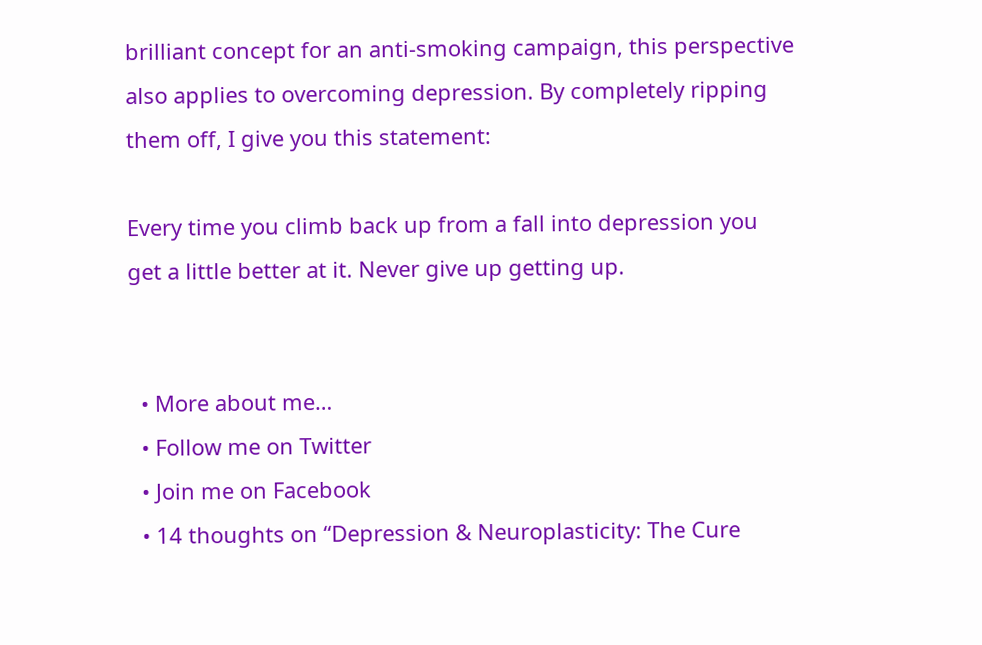brilliant concept for an anti-smoking campaign, this perspective also applies to overcoming depression. By completely ripping them off, I give you this statement:

Every time you climb back up from a fall into depression you get a little better at it. Never give up getting up.


  • More about me…
  • Follow me on Twitter
  • Join me on Facebook
  • 14 thoughts on “Depression & Neuroplasticity: The Cure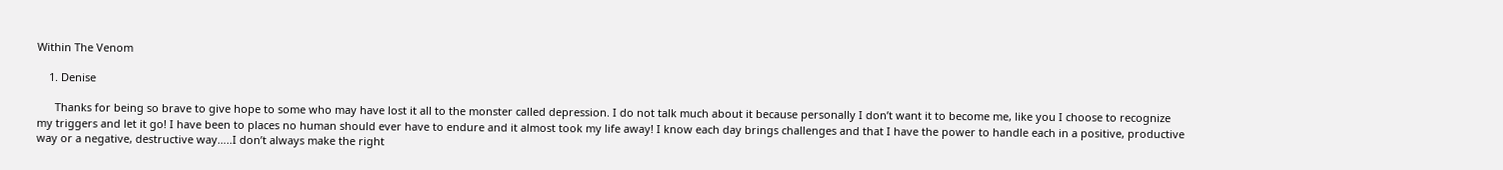Within The Venom

    1. Denise

      Thanks for being so brave to give hope to some who may have lost it all to the monster called depression. I do not talk much about it because personally I don’t want it to become me, like you I choose to recognize my triggers and let it go! I have been to places no human should ever have to endure and it almost took my life away! I know each day brings challenges and that I have the power to handle each in a positive, productive way or a negative, destructive way…..I don’t always make the right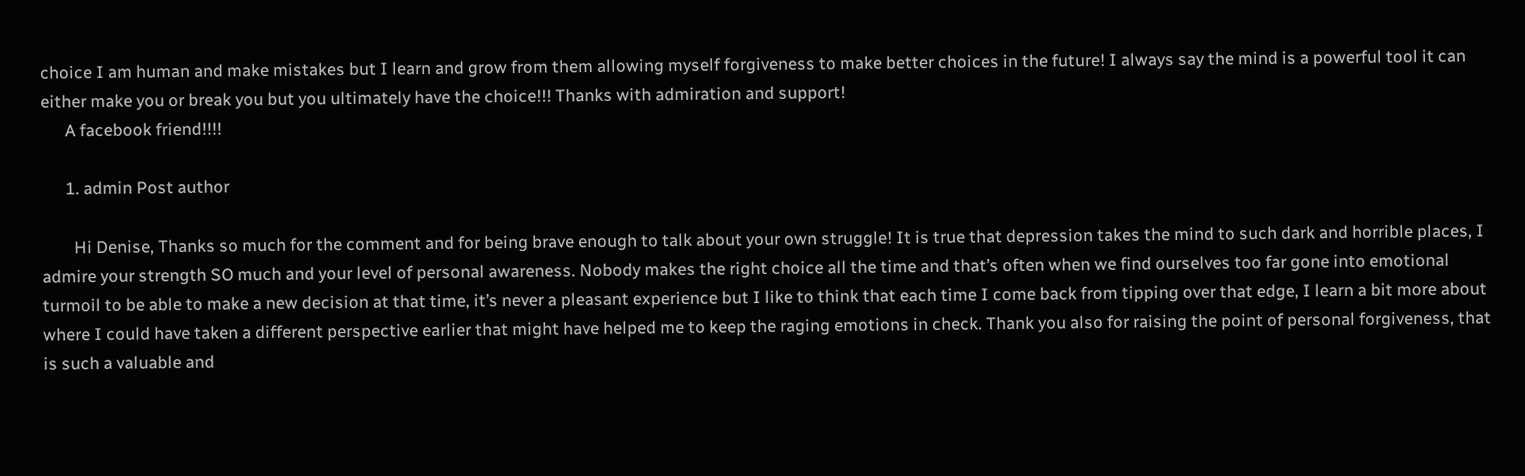choice I am human and make mistakes but I learn and grow from them allowing myself forgiveness to make better choices in the future! I always say the mind is a powerful tool it can either make you or break you but you ultimately have the choice!!! Thanks with admiration and support!
      A facebook friend!!!!

      1. admin Post author

        Hi Denise, Thanks so much for the comment and for being brave enough to talk about your own struggle! It is true that depression takes the mind to such dark and horrible places, I admire your strength SO much and your level of personal awareness. Nobody makes the right choice all the time and that’s often when we find ourselves too far gone into emotional turmoil to be able to make a new decision at that time, it’s never a pleasant experience but I like to think that each time I come back from tipping over that edge, I learn a bit more about where I could have taken a different perspective earlier that might have helped me to keep the raging emotions in check. Thank you also for raising the point of personal forgiveness, that is such a valuable and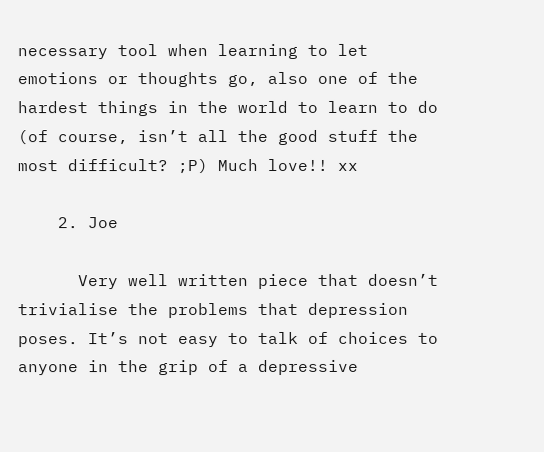necessary tool when learning to let emotions or thoughts go, also one of the hardest things in the world to learn to do (of course, isn’t all the good stuff the most difficult? ;P) Much love!! xx

    2. Joe

      Very well written piece that doesn’t trivialise the problems that depression poses. It’s not easy to talk of choices to anyone in the grip of a depressive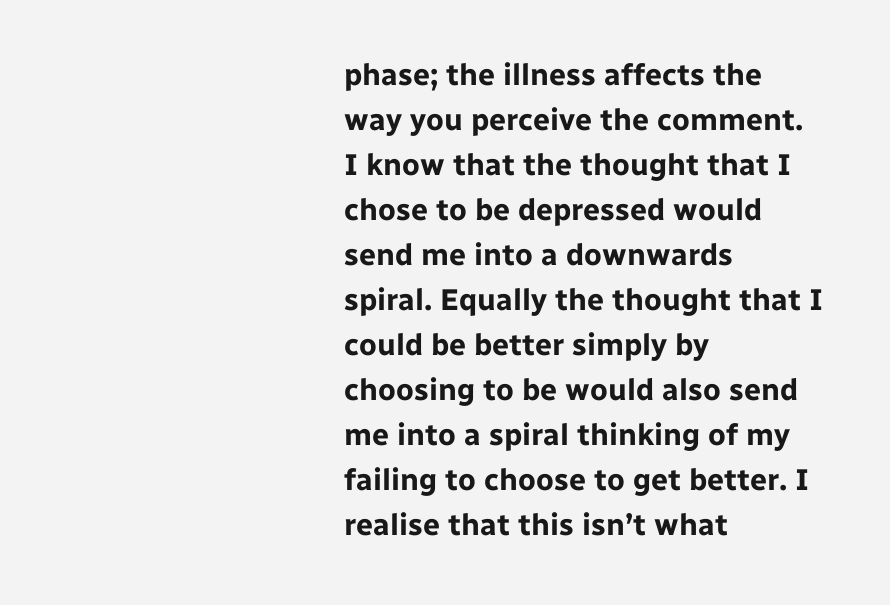phase; the illness affects the way you perceive the comment. I know that the thought that I chose to be depressed would send me into a downwards spiral. Equally the thought that I could be better simply by choosing to be would also send me into a spiral thinking of my failing to choose to get better. I realise that this isn’t what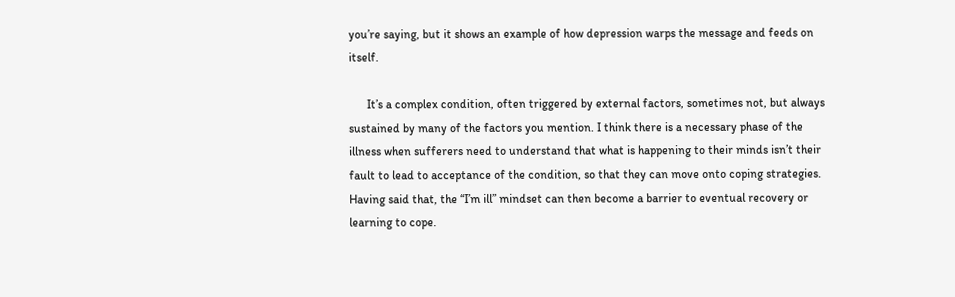you’re saying, but it shows an example of how depression warps the message and feeds on itself.

      It’s a complex condition, often triggered by external factors, sometimes not, but always sustained by many of the factors you mention. I think there is a necessary phase of the illness when sufferers need to understand that what is happening to their minds isn’t their fault to lead to acceptance of the condition, so that they can move onto coping strategies. Having said that, the “I’m ill” mindset can then become a barrier to eventual recovery or learning to cope.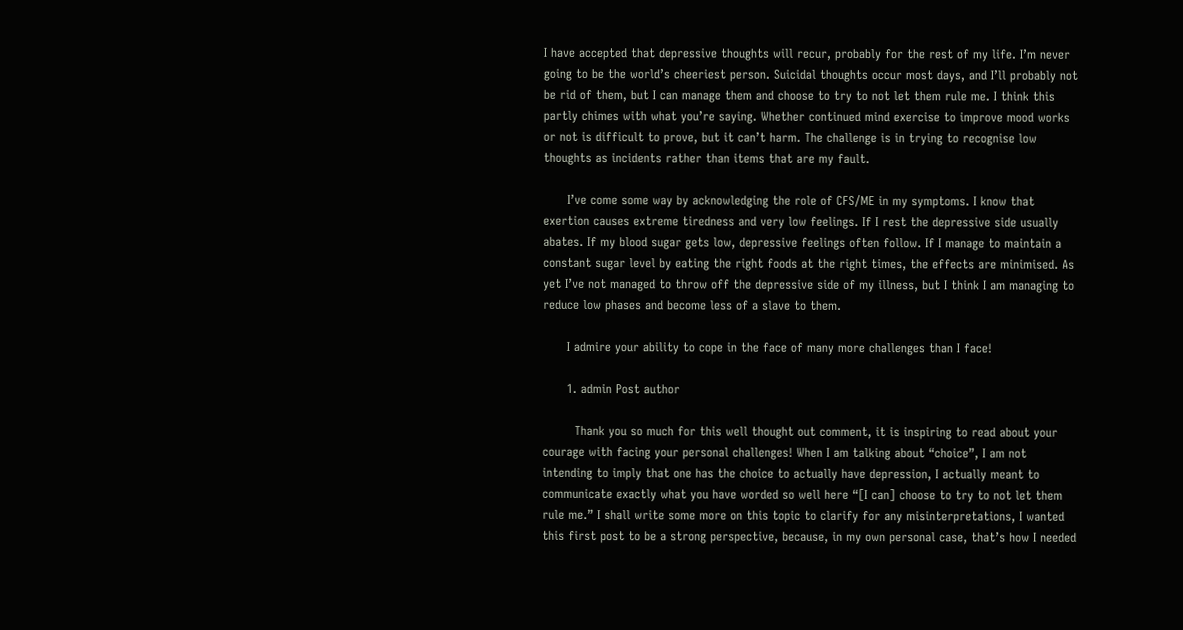I have accepted that depressive thoughts will recur, probably for the rest of my life. I’m never going to be the world’s cheeriest person. Suicidal thoughts occur most days, and I’ll probably not be rid of them, but I can manage them and choose to try to not let them rule me. I think this partly chimes with what you’re saying. Whether continued mind exercise to improve mood works or not is difficult to prove, but it can’t harm. The challenge is in trying to recognise low thoughts as incidents rather than items that are my fault.

      I’ve come some way by acknowledging the role of CFS/ME in my symptoms. I know that exertion causes extreme tiredness and very low feelings. If I rest the depressive side usually abates. If my blood sugar gets low, depressive feelings often follow. If I manage to maintain a constant sugar level by eating the right foods at the right times, the effects are minimised. As yet I’ve not managed to throw off the depressive side of my illness, but I think I am managing to reduce low phases and become less of a slave to them.

      I admire your ability to cope in the face of many more challenges than I face!

      1. admin Post author

        Thank you so much for this well thought out comment, it is inspiring to read about your courage with facing your personal challenges! When I am talking about “choice”, I am not intending to imply that one has the choice to actually have depression, I actually meant to communicate exactly what you have worded so well here “[I can] choose to try to not let them rule me.” I shall write some more on this topic to clarify for any misinterpretations, I wanted this first post to be a strong perspective, because, in my own personal case, that’s how I needed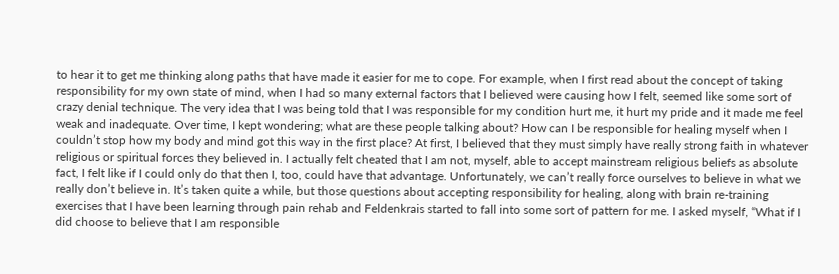to hear it to get me thinking along paths that have made it easier for me to cope. For example, when I first read about the concept of taking responsibility for my own state of mind, when I had so many external factors that I believed were causing how I felt, seemed like some sort of crazy denial technique. The very idea that I was being told that I was responsible for my condition hurt me, it hurt my pride and it made me feel weak and inadequate. Over time, I kept wondering; what are these people talking about? How can I be responsible for healing myself when I couldn’t stop how my body and mind got this way in the first place? At first, I believed that they must simply have really strong faith in whatever religious or spiritual forces they believed in. I actually felt cheated that I am not, myself, able to accept mainstream religious beliefs as absolute fact, I felt like if I could only do that then I, too, could have that advantage. Unfortunately, we can’t really force ourselves to believe in what we really don’t believe in. It’s taken quite a while, but those questions about accepting responsibility for healing, along with brain re-training exercises that I have been learning through pain rehab and Feldenkrais started to fall into some sort of pattern for me. I asked myself, “What if I did choose to believe that I am responsible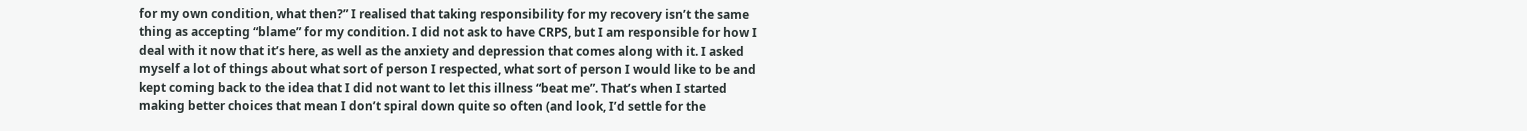for my own condition, what then?” I realised that taking responsibility for my recovery isn’t the same thing as accepting “blame” for my condition. I did not ask to have CRPS, but I am responsible for how I deal with it now that it’s here, as well as the anxiety and depression that comes along with it. I asked myself a lot of things about what sort of person I respected, what sort of person I would like to be and kept coming back to the idea that I did not want to let this illness “beat me”. That’s when I started making better choices that mean I don’t spiral down quite so often (and look, I’d settle for the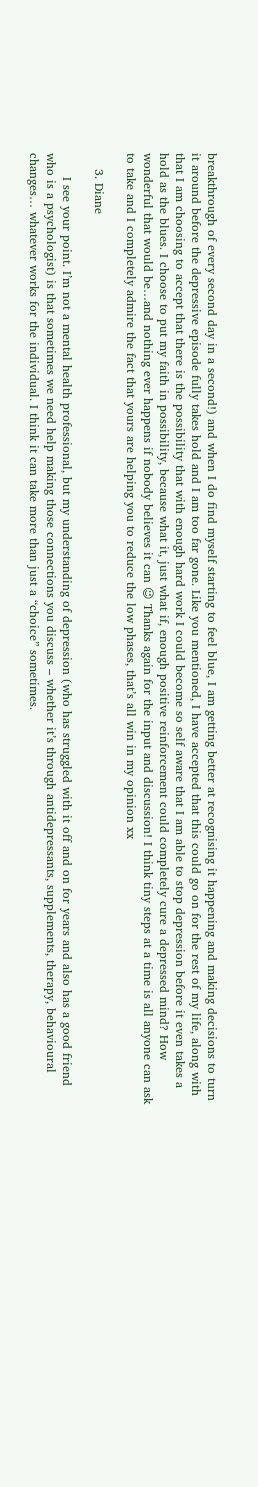breakthrough of every second day in a second!) and when I do find myself starting to feel blue, I am getting better at recognising it happening and making decisions to turn it around before the depressive episode fully takes hold and I am too far gone. Like you mentioned, I have accepted that this could go on for the rest of my life, along with that I am choosing to accept that there is the possibility that with enough hard work I could become so self aware that I am able to stop depression before it even takes a hold as the blues. I choose to put my faith in possibility, because what it, just what if, enough positive reinforcement could completely cure a depressed mind? How wonderful that would be…and nothing ever happens if nobody believes it can 😉 Thanks again for the input and discussion! I think tiny steps at a time is all anyone can ask to take and I completely admire the fact that yours are helping you to reduce the low phases, that’s all win in my opinion xx

    3. Diane

      I see your point. I’m not a mental health professional, but my understanding of depression (who has struggled with it off and on for years and also has a good friend who is a psychologist) is that sometimes we need help making those connections you discuss – whether it’s through antidepressants, supplements, therapy, behavioural changes… whatever works for the individual. I think it can take more than just a “choice” sometimes.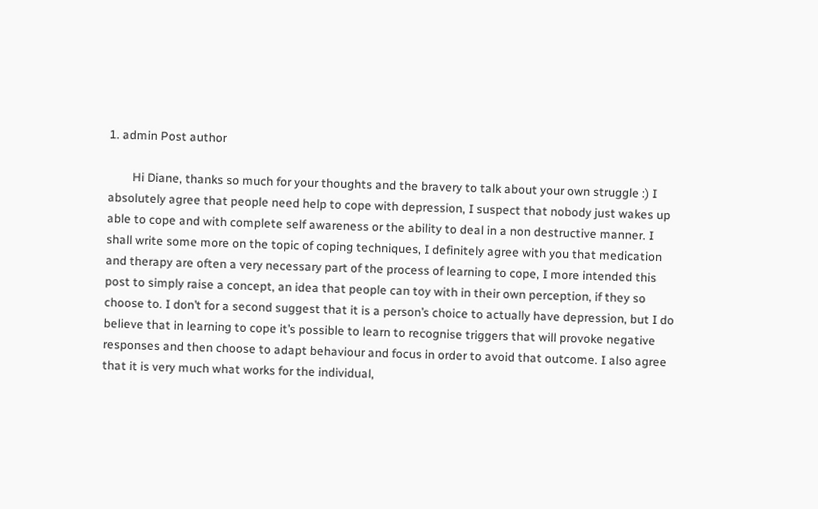1. admin Post author

        Hi Diane, thanks so much for your thoughts and the bravery to talk about your own struggle :) I absolutely agree that people need help to cope with depression, I suspect that nobody just wakes up able to cope and with complete self awareness or the ability to deal in a non destructive manner. I shall write some more on the topic of coping techniques, I definitely agree with you that medication and therapy are often a very necessary part of the process of learning to cope, I more intended this post to simply raise a concept, an idea that people can toy with in their own perception, if they so choose to. I don’t for a second suggest that it is a person’s choice to actually have depression, but I do believe that in learning to cope it’s possible to learn to recognise triggers that will provoke negative responses and then choose to adapt behaviour and focus in order to avoid that outcome. I also agree that it is very much what works for the individual,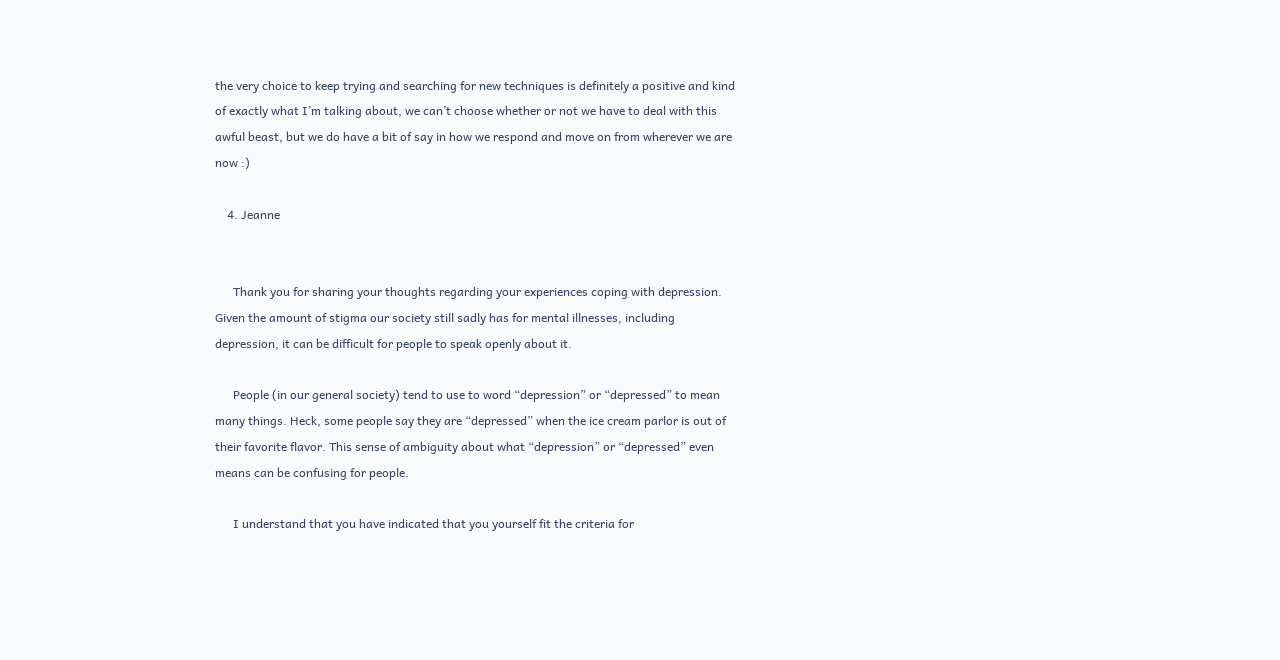the very choice to keep trying and searching for new techniques is definitely a positive and kind of exactly what I’m talking about, we can’t choose whether or not we have to deal with this awful beast, but we do have a bit of say in how we respond and move on from wherever we are now :)

    4. Jeanne


      Thank you for sharing your thoughts regarding your experiences coping with depression. Given the amount of stigma our society still sadly has for mental illnesses, including depression, it can be difficult for people to speak openly about it.

      People (in our general society) tend to use to word “depression” or “depressed” to mean many things. Heck, some people say they are “depressed” when the ice cream parlor is out of their favorite flavor. This sense of ambiguity about what “depression” or “depressed” even means can be confusing for people.

      I understand that you have indicated that you yourself fit the criteria for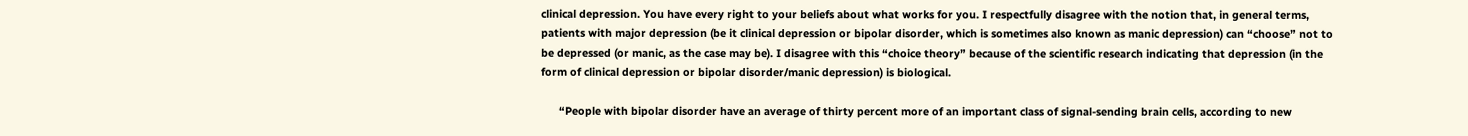clinical depression. You have every right to your beliefs about what works for you. I respectfully disagree with the notion that, in general terms, patients with major depression (be it clinical depression or bipolar disorder, which is sometimes also known as manic depression) can “choose” not to be depressed (or manic, as the case may be). I disagree with this “choice theory” because of the scientific research indicating that depression (in the form of clinical depression or bipolar disorder/manic depression) is biological.

      “People with bipolar disorder have an average of thirty percent more of an important class of signal-sending brain cells, according to new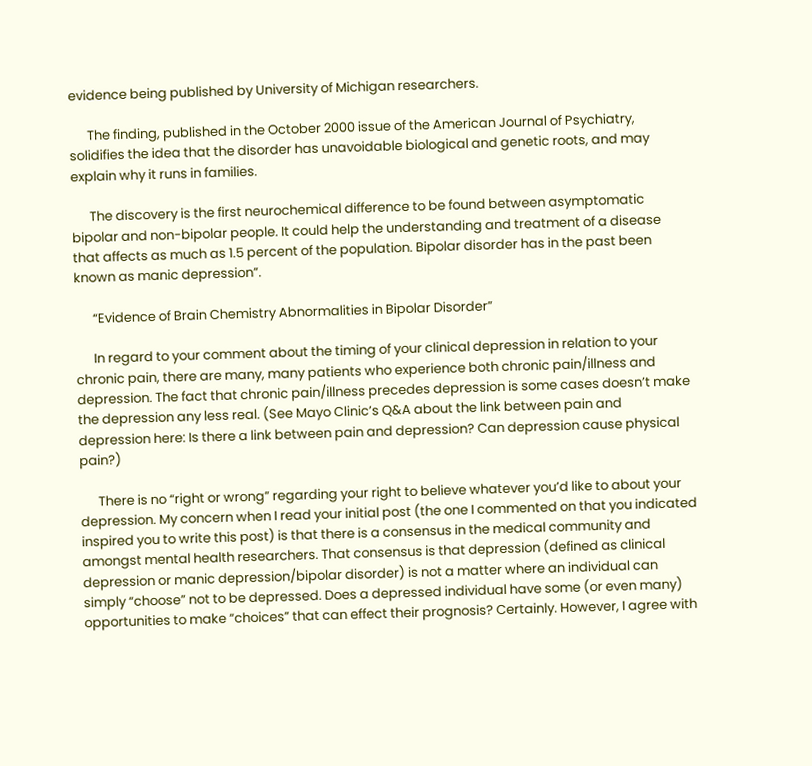evidence being published by University of Michigan researchers.

      The finding, published in the October 2000 issue of the American Journal of Psychiatry, solidifies the idea that the disorder has unavoidable biological and genetic roots, and may explain why it runs in families.

      The discovery is the first neurochemical difference to be found between asymptomatic bipolar and non-bipolar people. It could help the understanding and treatment of a disease that affects as much as 1.5 percent of the population. Bipolar disorder has in the past been known as manic depression”.

      “Evidence of Brain Chemistry Abnormalities in Bipolar Disorder”

      In regard to your comment about the timing of your clinical depression in relation to your chronic pain, there are many, many patients who experience both chronic pain/illness and depression. The fact that chronic pain/illness precedes depression is some cases doesn’t make the depression any less real. (See Mayo Clinic’s Q&A about the link between pain and depression here: Is there a link between pain and depression? Can depression cause physical pain?)

      There is no “right or wrong” regarding your right to believe whatever you’d like to about your depression. My concern when I read your initial post (the one I commented on that you indicated inspired you to write this post) is that there is a consensus in the medical community and amongst mental health researchers. That consensus is that depression (defined as clinical depression or manic depression/bipolar disorder) is not a matter where an individual can simply “choose” not to be depressed. Does a depressed individual have some (or even many) opportunities to make “choices” that can effect their prognosis? Certainly. However, I agree with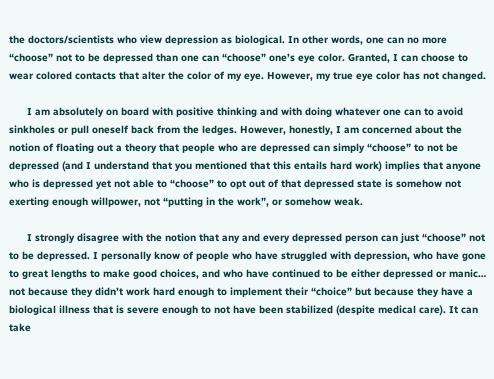the doctors/scientists who view depression as biological. In other words, one can no more “choose” not to be depressed than one can “choose” one’s eye color. Granted, I can choose to wear colored contacts that alter the color of my eye. However, my true eye color has not changed.

      I am absolutely on board with positive thinking and with doing whatever one can to avoid sinkholes or pull oneself back from the ledges. However, honestly, I am concerned about the notion of floating out a theory that people who are depressed can simply “choose” to not be depressed (and I understand that you mentioned that this entails hard work) implies that anyone who is depressed yet not able to “choose” to opt out of that depressed state is somehow not exerting enough willpower, not “putting in the work”, or somehow weak.

      I strongly disagree with the notion that any and every depressed person can just “choose” not to be depressed. I personally know of people who have struggled with depression, who have gone to great lengths to make good choices, and who have continued to be either depressed or manic… not because they didn’t work hard enough to implement their “choice” but because they have a biological illness that is severe enough to not have been stabilized (despite medical care). It can take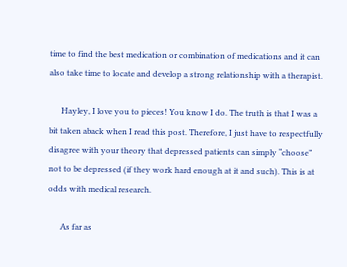time to find the best medication or combination of medications and it can also take time to locate and develop a strong relationship with a therapist.

      Hayley, I love you to pieces! You know I do. The truth is that I was a bit taken aback when I read this post. Therefore, I just have to respectfully disagree with your theory that depressed patients can simply “choose” not to be depressed (if they work hard enough at it and such). This is at odds with medical research.

      As far as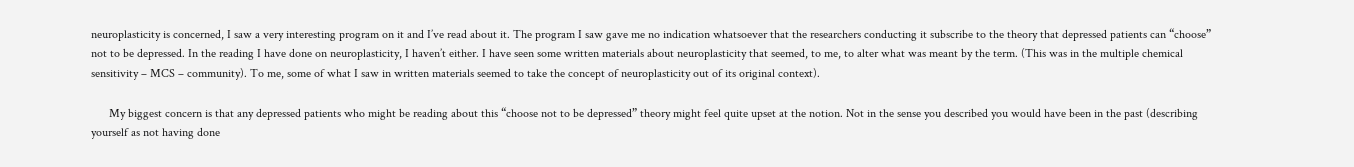neuroplasticity is concerned, I saw a very interesting program on it and I’ve read about it. The program I saw gave me no indication whatsoever that the researchers conducting it subscribe to the theory that depressed patients can “choose” not to be depressed. In the reading I have done on neuroplasticity, I haven’t either. I have seen some written materials about neuroplasticity that seemed, to me, to alter what was meant by the term. (This was in the multiple chemical sensitivity – MCS – community). To me, some of what I saw in written materials seemed to take the concept of neuroplasticity out of its original context).

      My biggest concern is that any depressed patients who might be reading about this “choose not to be depressed” theory might feel quite upset at the notion. Not in the sense you described you would have been in the past (describing yourself as not having done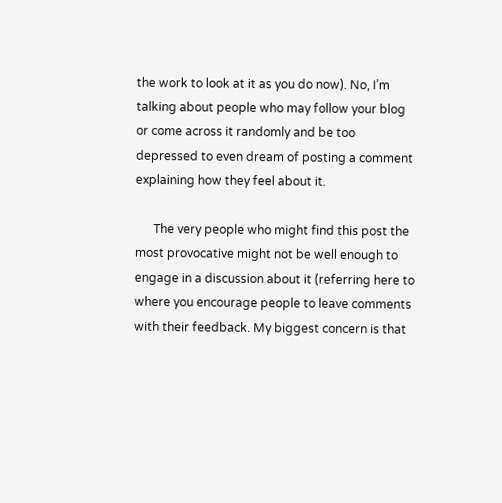the work to look at it as you do now). No, I’m talking about people who may follow your blog or come across it randomly and be too depressed to even dream of posting a comment explaining how they feel about it.

      The very people who might find this post the most provocative might not be well enough to engage in a discussion about it (referring here to where you encourage people to leave comments with their feedback. My biggest concern is that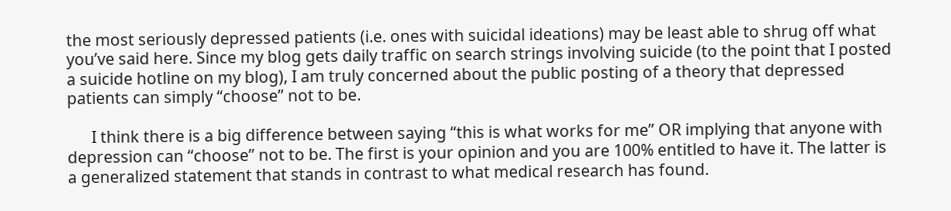the most seriously depressed patients (i.e. ones with suicidal ideations) may be least able to shrug off what you’ve said here. Since my blog gets daily traffic on search strings involving suicide (to the point that I posted a suicide hotline on my blog), I am truly concerned about the public posting of a theory that depressed patients can simply “choose” not to be.

      I think there is a big difference between saying “this is what works for me” OR implying that anyone with depression can “choose” not to be. The first is your opinion and you are 100% entitled to have it. The latter is a generalized statement that stands in contrast to what medical research has found.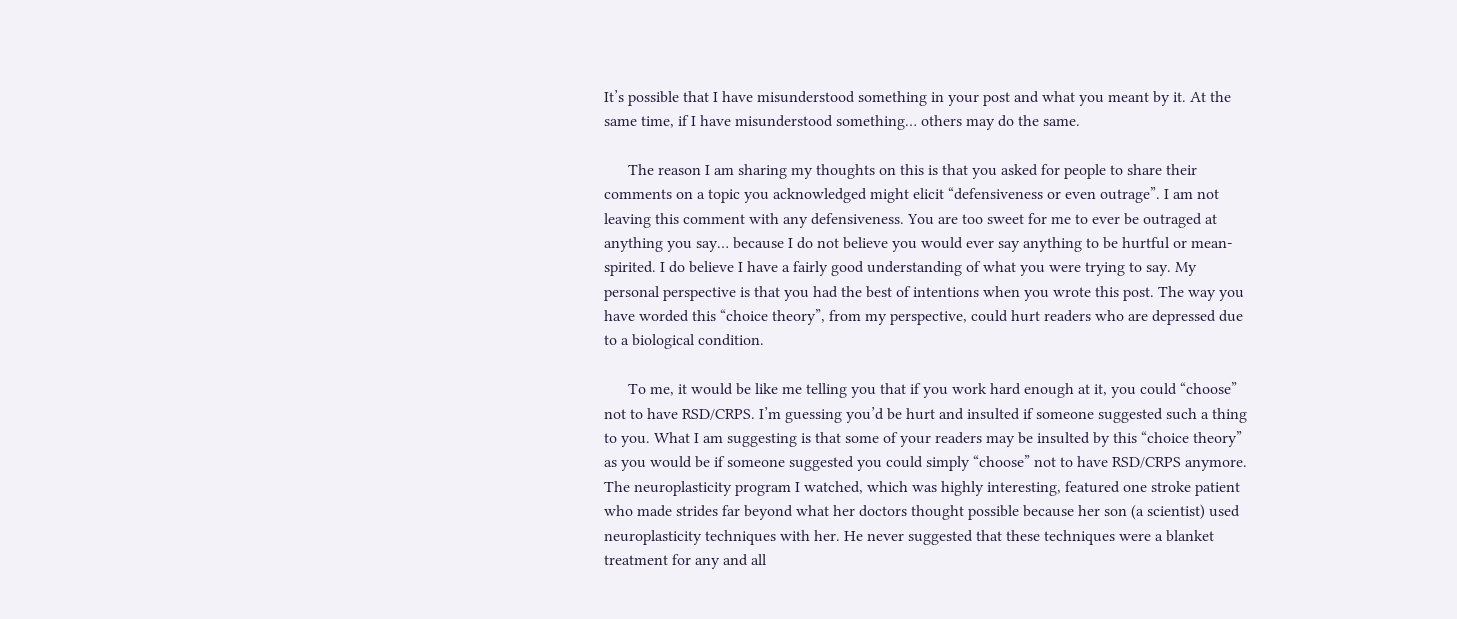It’s possible that I have misunderstood something in your post and what you meant by it. At the same time, if I have misunderstood something… others may do the same.

      The reason I am sharing my thoughts on this is that you asked for people to share their comments on a topic you acknowledged might elicit “defensiveness or even outrage”. I am not leaving this comment with any defensiveness. You are too sweet for me to ever be outraged at anything you say… because I do not believe you would ever say anything to be hurtful or mean-spirited. I do believe I have a fairly good understanding of what you were trying to say. My personal perspective is that you had the best of intentions when you wrote this post. The way you have worded this “choice theory”, from my perspective, could hurt readers who are depressed due to a biological condition.

      To me, it would be like me telling you that if you work hard enough at it, you could “choose” not to have RSD/CRPS. I’m guessing you’d be hurt and insulted if someone suggested such a thing to you. What I am suggesting is that some of your readers may be insulted by this “choice theory” as you would be if someone suggested you could simply “choose” not to have RSD/CRPS anymore. The neuroplasticity program I watched, which was highly interesting, featured one stroke patient who made strides far beyond what her doctors thought possible because her son (a scientist) used neuroplasticity techniques with her. He never suggested that these techniques were a blanket treatment for any and all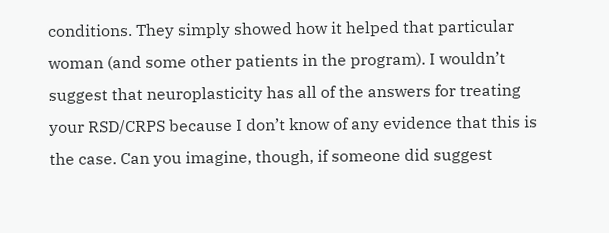conditions. They simply showed how it helped that particular woman (and some other patients in the program). I wouldn’t suggest that neuroplasticity has all of the answers for treating your RSD/CRPS because I don’t know of any evidence that this is the case. Can you imagine, though, if someone did suggest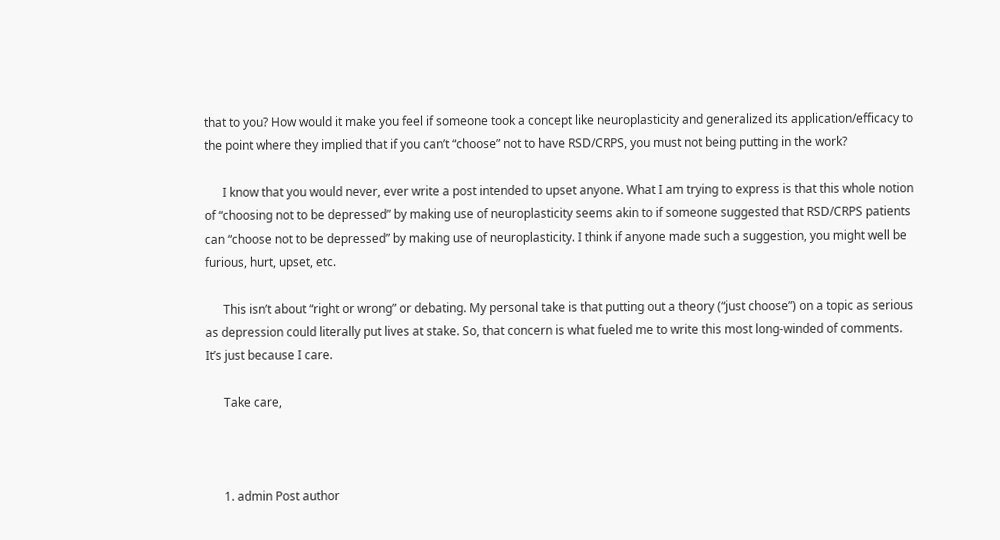that to you? How would it make you feel if someone took a concept like neuroplasticity and generalized its application/efficacy to the point where they implied that if you can’t “choose” not to have RSD/CRPS, you must not being putting in the work?

      I know that you would never, ever write a post intended to upset anyone. What I am trying to express is that this whole notion of “choosing not to be depressed” by making use of neuroplasticity seems akin to if someone suggested that RSD/CRPS patients can “choose not to be depressed” by making use of neuroplasticity. I think if anyone made such a suggestion, you might well be furious, hurt, upset, etc.

      This isn’t about “right or wrong” or debating. My personal take is that putting out a theory (“just choose”) on a topic as serious as depression could literally put lives at stake. So, that concern is what fueled me to write this most long-winded of comments. It’s just because I care.

      Take care,



      1. admin Post author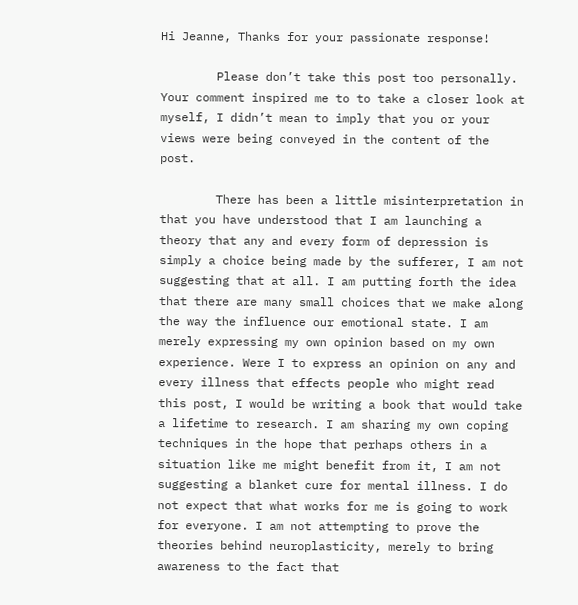Hi Jeanne, Thanks for your passionate response!

        Please don’t take this post too personally. Your comment inspired me to to take a closer look at myself, I didn’t mean to imply that you or your views were being conveyed in the content of the post.

        There has been a little misinterpretation in that you have understood that I am launching a theory that any and every form of depression is simply a choice being made by the sufferer, I am not suggesting that at all. I am putting forth the idea that there are many small choices that we make along the way the influence our emotional state. I am merely expressing my own opinion based on my own experience. Were I to express an opinion on any and every illness that effects people who might read this post, I would be writing a book that would take a lifetime to research. I am sharing my own coping techniques in the hope that perhaps others in a situation like me might benefit from it, I am not suggesting a blanket cure for mental illness. I do not expect that what works for me is going to work for everyone. I am not attempting to prove the theories behind neuroplasticity, merely to bring awareness to the fact that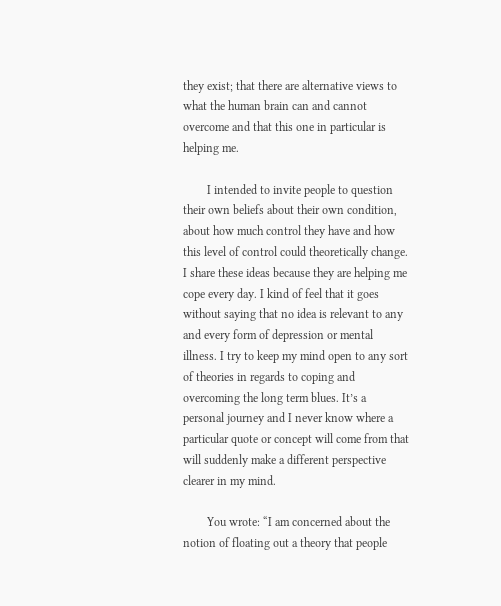they exist; that there are alternative views to what the human brain can and cannot overcome and that this one in particular is helping me.

        I intended to invite people to question their own beliefs about their own condition, about how much control they have and how this level of control could theoretically change. I share these ideas because they are helping me cope every day. I kind of feel that it goes without saying that no idea is relevant to any and every form of depression or mental illness. I try to keep my mind open to any sort of theories in regards to coping and overcoming the long term blues. It’s a personal journey and I never know where a particular quote or concept will come from that will suddenly make a different perspective clearer in my mind.

        You wrote: “I am concerned about the notion of floating out a theory that people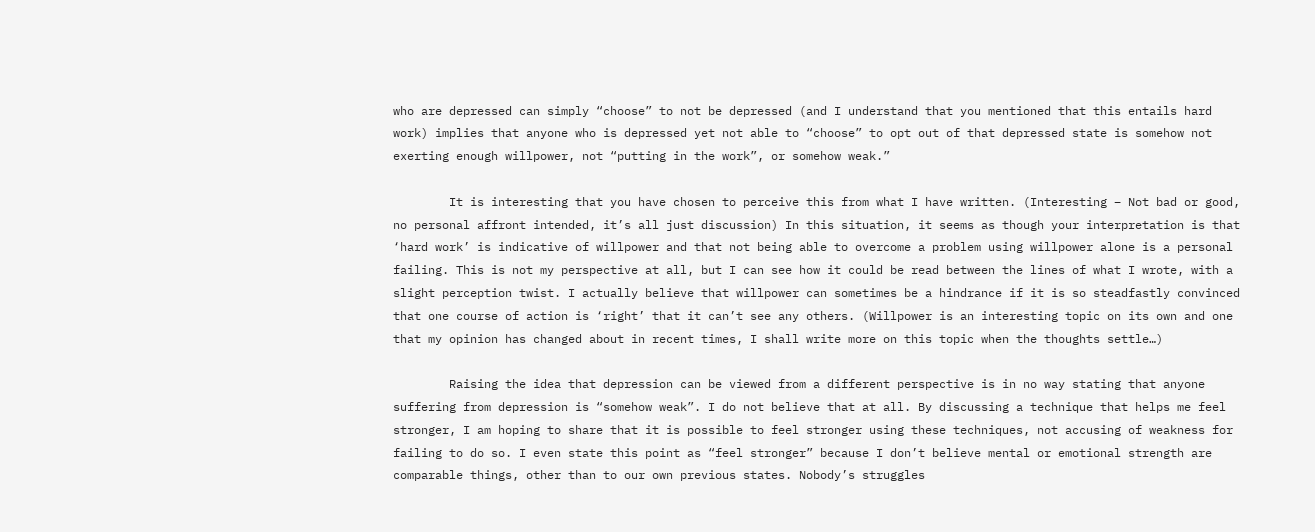who are depressed can simply “choose” to not be depressed (and I understand that you mentioned that this entails hard work) implies that anyone who is depressed yet not able to “choose” to opt out of that depressed state is somehow not exerting enough willpower, not “putting in the work”, or somehow weak.”

        It is interesting that you have chosen to perceive this from what I have written. (Interesting – Not bad or good, no personal affront intended, it’s all just discussion) In this situation, it seems as though your interpretation is that ‘hard work’ is indicative of willpower and that not being able to overcome a problem using willpower alone is a personal failing. This is not my perspective at all, but I can see how it could be read between the lines of what I wrote, with a slight perception twist. I actually believe that willpower can sometimes be a hindrance if it is so steadfastly convinced that one course of action is ‘right’ that it can’t see any others. (Willpower is an interesting topic on its own and one that my opinion has changed about in recent times, I shall write more on this topic when the thoughts settle…)

        Raising the idea that depression can be viewed from a different perspective is in no way stating that anyone suffering from depression is “somehow weak”. I do not believe that at all. By discussing a technique that helps me feel stronger, I am hoping to share that it is possible to feel stronger using these techniques, not accusing of weakness for failing to do so. I even state this point as “feel stronger” because I don’t believe mental or emotional strength are comparable things, other than to our own previous states. Nobody’s struggles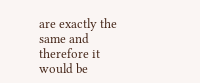are exactly the same and therefore it would be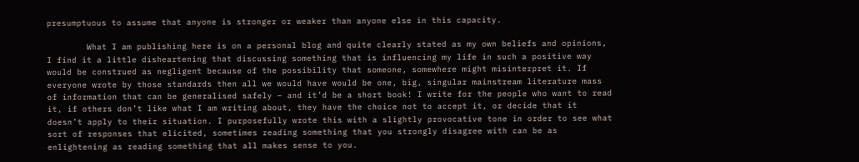presumptuous to assume that anyone is stronger or weaker than anyone else in this capacity.

        What I am publishing here is on a personal blog and quite clearly stated as my own beliefs and opinions, I find it a little disheartening that discussing something that is influencing my life in such a positive way would be construed as negligent because of the possibility that someone, somewhere might misinterpret it. If everyone wrote by those standards then all we would have would be one, big, singular mainstream literature mass of information that can be generalised safely – and it’d be a short book! I write for the people who want to read it, if others don’t like what I am writing about, they have the choice not to accept it, or decide that it doesn’t apply to their situation. I purposefully wrote this with a slightly provocative tone in order to see what sort of responses that elicited, sometimes reading something that you strongly disagree with can be as enlightening as reading something that all makes sense to you.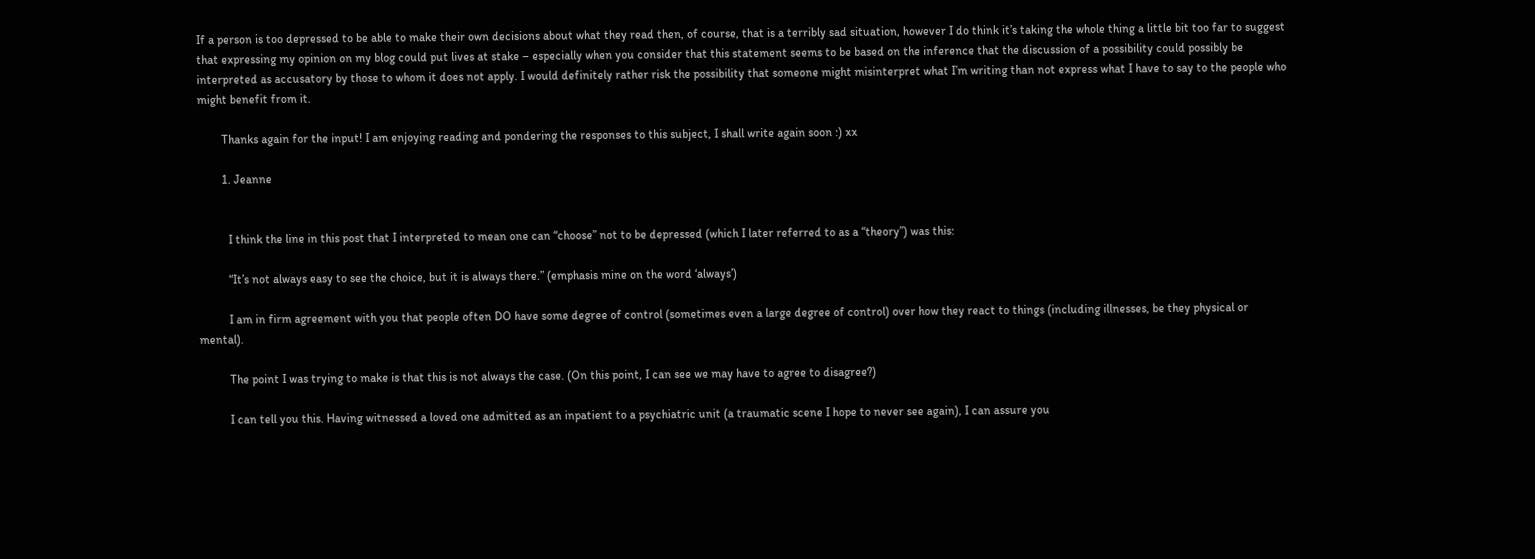If a person is too depressed to be able to make their own decisions about what they read then, of course, that is a terribly sad situation, however I do think it’s taking the whole thing a little bit too far to suggest that expressing my opinion on my blog could put lives at stake – especially when you consider that this statement seems to be based on the inference that the discussion of a possibility could possibly be interpreted as accusatory by those to whom it does not apply. I would definitely rather risk the possibility that someone might misinterpret what I’m writing than not express what I have to say to the people who might benefit from it.

        Thanks again for the input! I am enjoying reading and pondering the responses to this subject, I shall write again soon :) xx

        1. Jeanne


          I think the line in this post that I interpreted to mean one can “choose” not to be depressed (which I later referred to as a “theory”) was this:

          “It’s not always easy to see the choice, but it is always there.” (emphasis mine on the word ‘always’)

          I am in firm agreement with you that people often DO have some degree of control (sometimes even a large degree of control) over how they react to things (including illnesses, be they physical or mental).

          The point I was trying to make is that this is not always the case. (On this point, I can see we may have to agree to disagree?)

          I can tell you this. Having witnessed a loved one admitted as an inpatient to a psychiatric unit (a traumatic scene I hope to never see again), I can assure you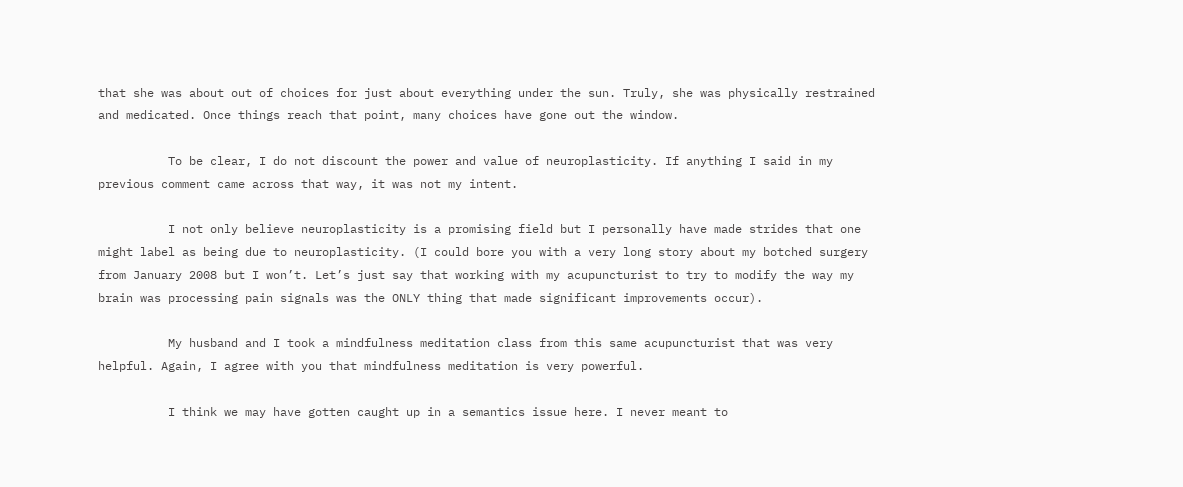that she was about out of choices for just about everything under the sun. Truly, she was physically restrained and medicated. Once things reach that point, many choices have gone out the window.

          To be clear, I do not discount the power and value of neuroplasticity. If anything I said in my previous comment came across that way, it was not my intent.

          I not only believe neuroplasticity is a promising field but I personally have made strides that one might label as being due to neuroplasticity. (I could bore you with a very long story about my botched surgery from January 2008 but I won’t. Let’s just say that working with my acupuncturist to try to modify the way my brain was processing pain signals was the ONLY thing that made significant improvements occur).

          My husband and I took a mindfulness meditation class from this same acupuncturist that was very helpful. Again, I agree with you that mindfulness meditation is very powerful.

          I think we may have gotten caught up in a semantics issue here. I never meant to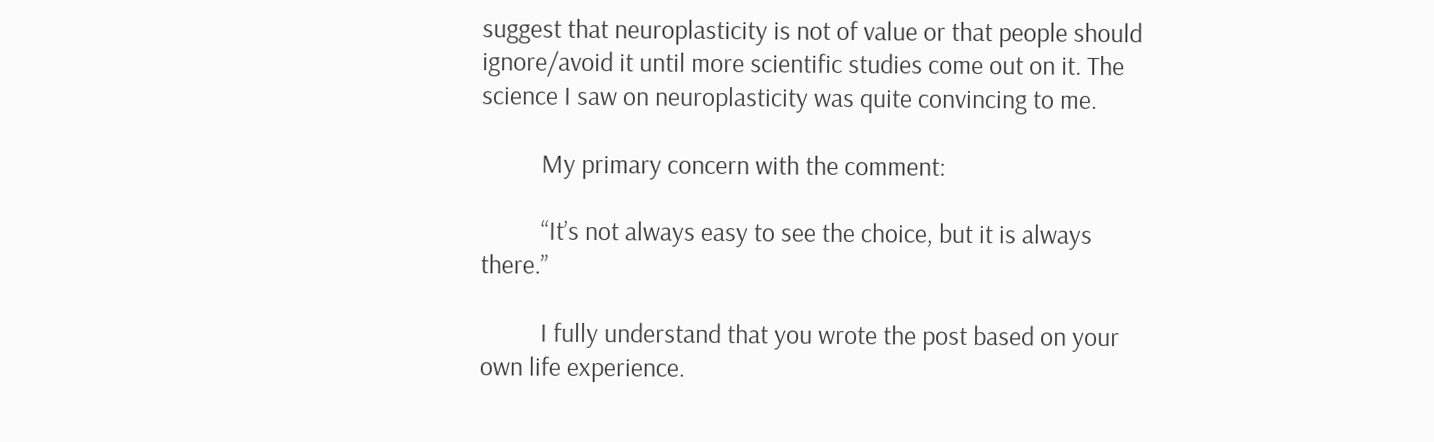suggest that neuroplasticity is not of value or that people should ignore/avoid it until more scientific studies come out on it. The science I saw on neuroplasticity was quite convincing to me.

          My primary concern with the comment:

          “It’s not always easy to see the choice, but it is always there.”

          I fully understand that you wrote the post based on your own life experience.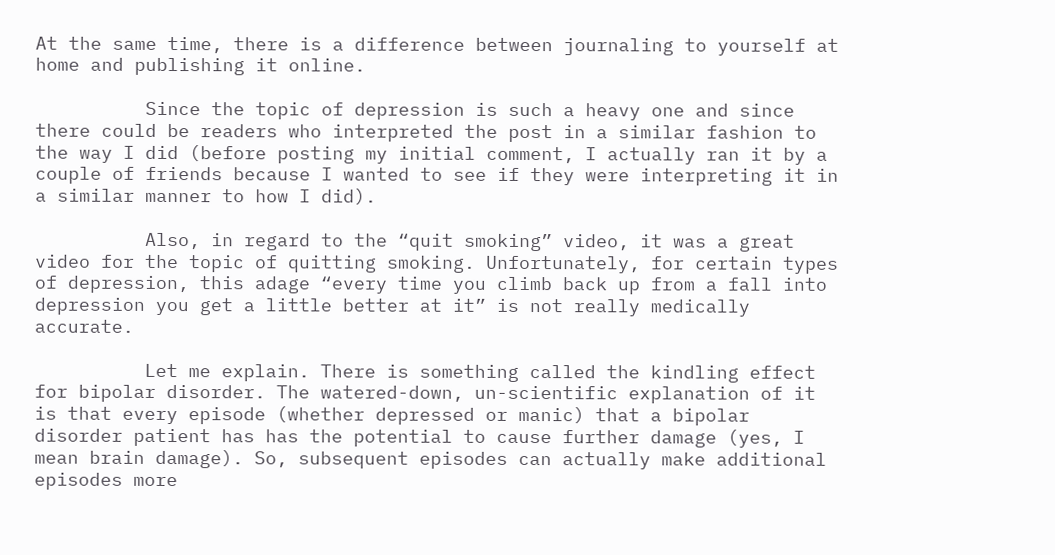At the same time, there is a difference between journaling to yourself at home and publishing it online.

          Since the topic of depression is such a heavy one and since there could be readers who interpreted the post in a similar fashion to the way I did (before posting my initial comment, I actually ran it by a couple of friends because I wanted to see if they were interpreting it in a similar manner to how I did).

          Also, in regard to the “quit smoking” video, it was a great video for the topic of quitting smoking. Unfortunately, for certain types of depression, this adage “every time you climb back up from a fall into depression you get a little better at it” is not really medically accurate.

          Let me explain. There is something called the kindling effect for bipolar disorder. The watered-down, un-scientific explanation of it is that every episode (whether depressed or manic) that a bipolar disorder patient has has the potential to cause further damage (yes, I mean brain damage). So, subsequent episodes can actually make additional episodes more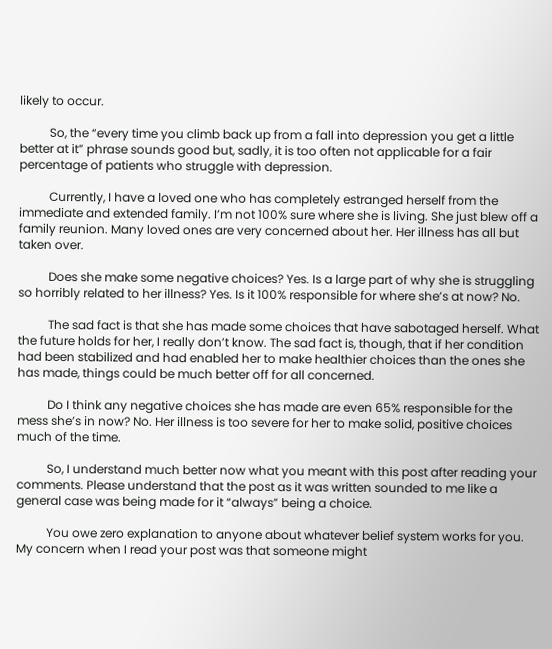likely to occur.

          So, the “every time you climb back up from a fall into depression you get a little better at it” phrase sounds good but, sadly, it is too often not applicable for a fair percentage of patients who struggle with depression.

          Currently, I have a loved one who has completely estranged herself from the immediate and extended family. I’m not 100% sure where she is living. She just blew off a family reunion. Many loved ones are very concerned about her. Her illness has all but taken over.

          Does she make some negative choices? Yes. Is a large part of why she is struggling so horribly related to her illness? Yes. Is it 100% responsible for where she’s at now? No.

          The sad fact is that she has made some choices that have sabotaged herself. What the future holds for her, I really don’t know. The sad fact is, though, that if her condition had been stabilized and had enabled her to make healthier choices than the ones she has made, things could be much better off for all concerned.

          Do I think any negative choices she has made are even 65% responsible for the mess she’s in now? No. Her illness is too severe for her to make solid, positive choices much of the time.

          So, I understand much better now what you meant with this post after reading your comments. Please understand that the post as it was written sounded to me like a general case was being made for it “always” being a choice.

          You owe zero explanation to anyone about whatever belief system works for you. My concern when I read your post was that someone might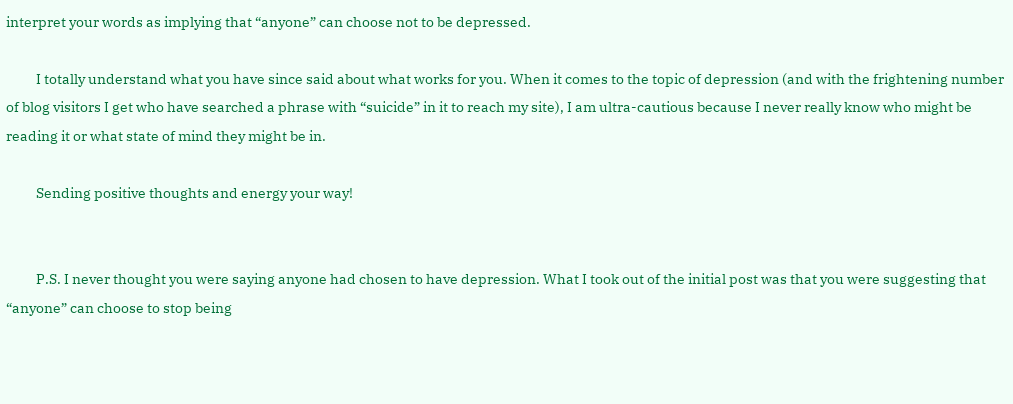interpret your words as implying that “anyone” can choose not to be depressed.

          I totally understand what you have since said about what works for you. When it comes to the topic of depression (and with the frightening number of blog visitors I get who have searched a phrase with “suicide” in it to reach my site), I am ultra-cautious because I never really know who might be reading it or what state of mind they might be in.

          Sending positive thoughts and energy your way!


          P.S. I never thought you were saying anyone had chosen to have depression. What I took out of the initial post was that you were suggesting that “anyone” can choose to stop being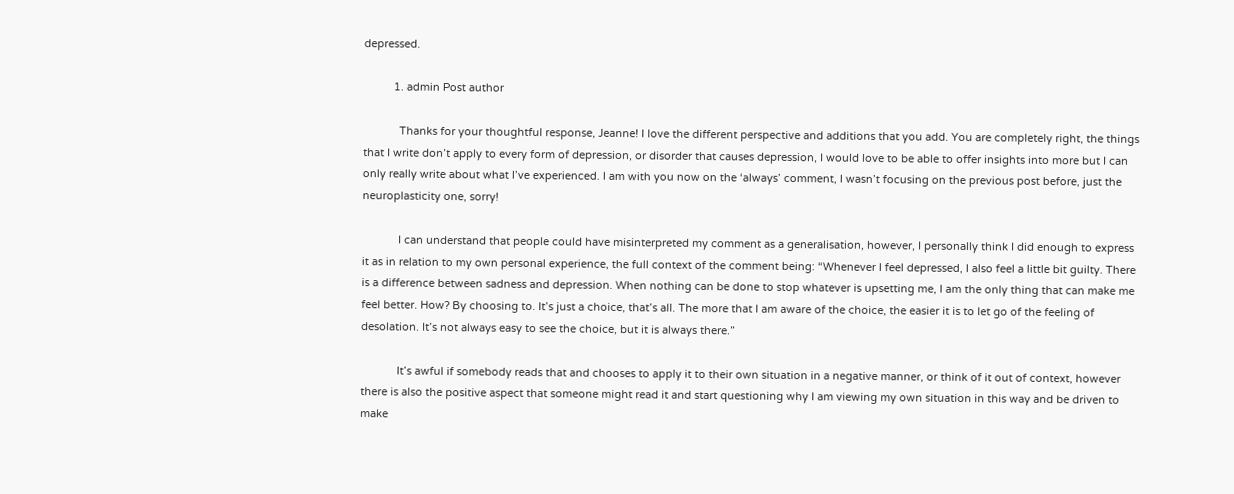depressed.

          1. admin Post author

            Thanks for your thoughtful response, Jeanne! I love the different perspective and additions that you add. You are completely right, the things that I write don’t apply to every form of depression, or disorder that causes depression, I would love to be able to offer insights into more but I can only really write about what I’ve experienced. I am with you now on the ‘always’ comment, I wasn’t focusing on the previous post before, just the neuroplasticity one, sorry!

            I can understand that people could have misinterpreted my comment as a generalisation, however, I personally think I did enough to express it as in relation to my own personal experience, the full context of the comment being: “Whenever I feel depressed, I also feel a little bit guilty. There is a difference between sadness and depression. When nothing can be done to stop whatever is upsetting me, I am the only thing that can make me feel better. How? By choosing to. It’s just a choice, that’s all. The more that I am aware of the choice, the easier it is to let go of the feeling of desolation. It’s not always easy to see the choice, but it is always there.”

            It’s awful if somebody reads that and chooses to apply it to their own situation in a negative manner, or think of it out of context, however there is also the positive aspect that someone might read it and start questioning why I am viewing my own situation in this way and be driven to make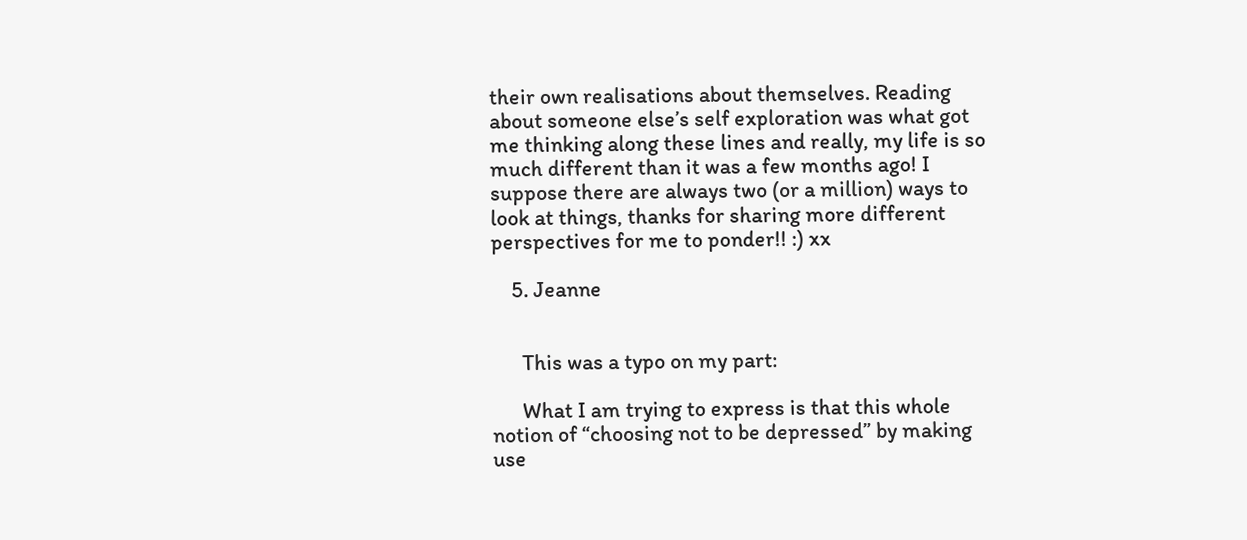their own realisations about themselves. Reading about someone else’s self exploration was what got me thinking along these lines and really, my life is so much different than it was a few months ago! I suppose there are always two (or a million) ways to look at things, thanks for sharing more different perspectives for me to ponder!! :) xx

    5. Jeanne


      This was a typo on my part:

      What I am trying to express is that this whole notion of “choosing not to be depressed” by making use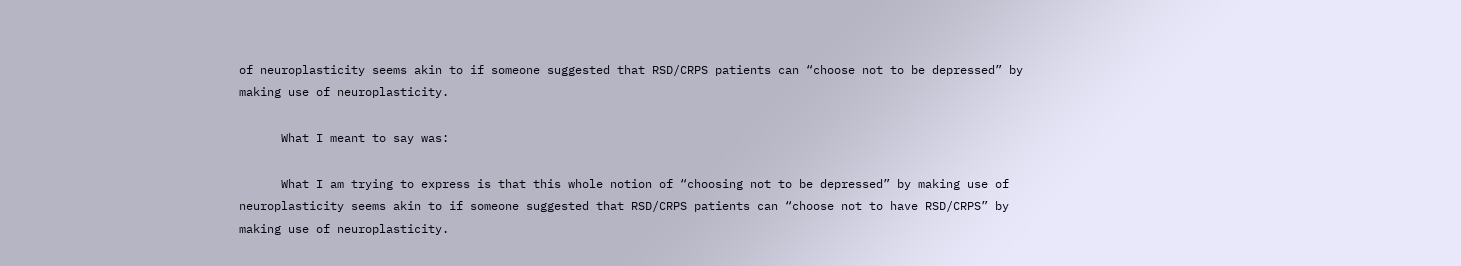of neuroplasticity seems akin to if someone suggested that RSD/CRPS patients can “choose not to be depressed” by making use of neuroplasticity.

      What I meant to say was:

      What I am trying to express is that this whole notion of “choosing not to be depressed” by making use of neuroplasticity seems akin to if someone suggested that RSD/CRPS patients can “choose not to have RSD/CRPS” by making use of neuroplasticity.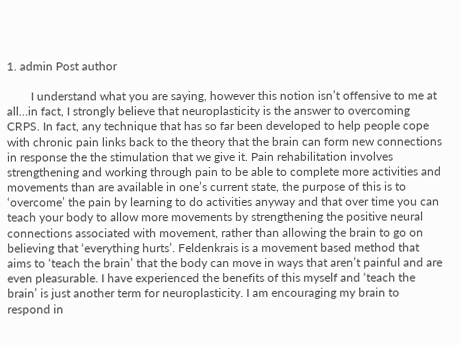1. admin Post author

        I understand what you are saying, however this notion isn’t offensive to me at all…in fact, I strongly believe that neuroplasticity is the answer to overcoming CRPS. In fact, any technique that has so far been developed to help people cope with chronic pain links back to the theory that the brain can form new connections in response the the stimulation that we give it. Pain rehabilitation involves strengthening and working through pain to be able to complete more activities and movements than are available in one’s current state, the purpose of this is to ‘overcome’ the pain by learning to do activities anyway and that over time you can teach your body to allow more movements by strengthening the positive neural connections associated with movement, rather than allowing the brain to go on believing that ‘everything hurts’. Feldenkrais is a movement based method that aims to ‘teach the brain’ that the body can move in ways that aren’t painful and are even pleasurable. I have experienced the benefits of this myself and ‘teach the brain’ is just another term for neuroplasticity. I am encouraging my brain to respond in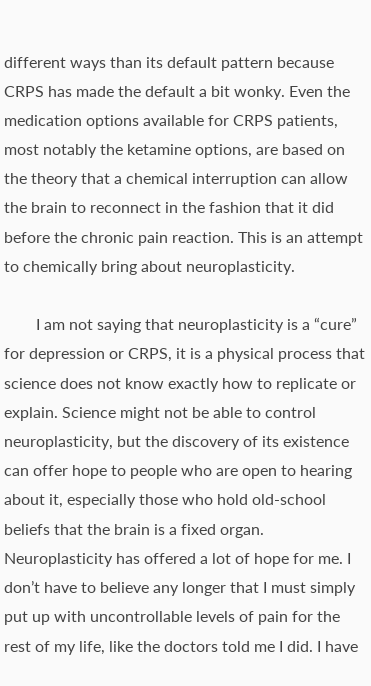different ways than its default pattern because CRPS has made the default a bit wonky. Even the medication options available for CRPS patients, most notably the ketamine options, are based on the theory that a chemical interruption can allow the brain to reconnect in the fashion that it did before the chronic pain reaction. This is an attempt to chemically bring about neuroplasticity.

        I am not saying that neuroplasticity is a “cure” for depression or CRPS, it is a physical process that science does not know exactly how to replicate or explain. Science might not be able to control neuroplasticity, but the discovery of its existence can offer hope to people who are open to hearing about it, especially those who hold old-school beliefs that the brain is a fixed organ. Neuroplasticity has offered a lot of hope for me. I don’t have to believe any longer that I must simply put up with uncontrollable levels of pain for the rest of my life, like the doctors told me I did. I have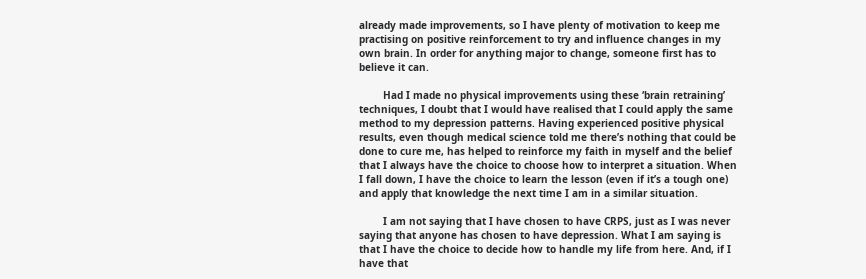already made improvements, so I have plenty of motivation to keep me practising on positive reinforcement to try and influence changes in my own brain. In order for anything major to change, someone first has to believe it can.

        Had I made no physical improvements using these ‘brain retraining’ techniques, I doubt that I would have realised that I could apply the same method to my depression patterns. Having experienced positive physical results, even though medical science told me there’s nothing that could be done to cure me, has helped to reinforce my faith in myself and the belief that I always have the choice to choose how to interpret a situation. When I fall down, I have the choice to learn the lesson (even if it’s a tough one) and apply that knowledge the next time I am in a similar situation.

        I am not saying that I have chosen to have CRPS, just as I was never saying that anyone has chosen to have depression. What I am saying is that I have the choice to decide how to handle my life from here. And, if I have that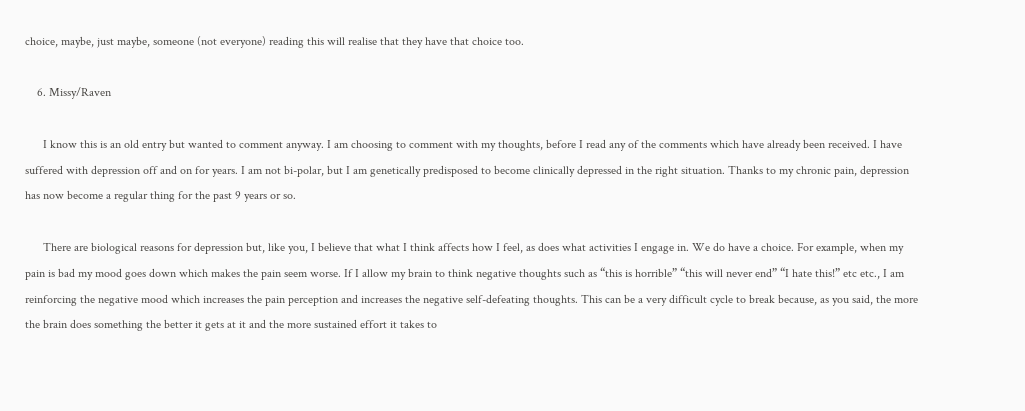choice, maybe, just maybe, someone (not everyone) reading this will realise that they have that choice too.

    6. Missy/Raven

      I know this is an old entry but wanted to comment anyway. I am choosing to comment with my thoughts, before I read any of the comments which have already been received. I have suffered with depression off and on for years. I am not bi-polar, but I am genetically predisposed to become clinically depressed in the right situation. Thanks to my chronic pain, depression has now become a regular thing for the past 9 years or so.

      There are biological reasons for depression but, like you, I believe that what I think affects how I feel, as does what activities I engage in. We do have a choice. For example, when my pain is bad my mood goes down which makes the pain seem worse. If I allow my brain to think negative thoughts such as “this is horrible” “this will never end” “I hate this!” etc etc., I am reinforcing the negative mood which increases the pain perception and increases the negative self-defeating thoughts. This can be a very difficult cycle to break because, as you said, the more the brain does something the better it gets at it and the more sustained effort it takes to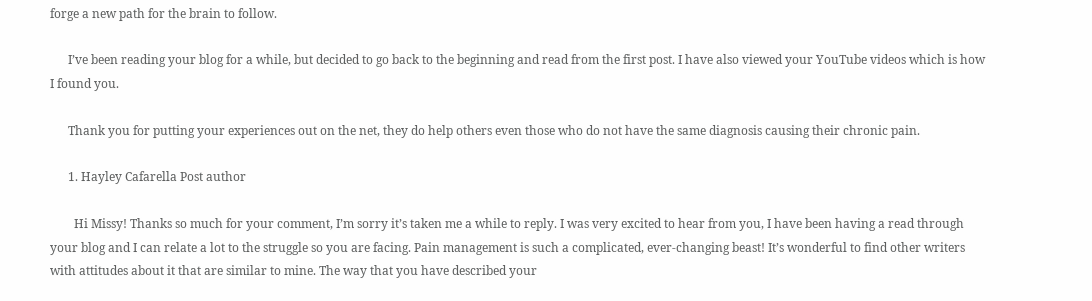forge a new path for the brain to follow.

      I’ve been reading your blog for a while, but decided to go back to the beginning and read from the first post. I have also viewed your YouTube videos which is how I found you.

      Thank you for putting your experiences out on the net, they do help others even those who do not have the same diagnosis causing their chronic pain.

      1. Hayley Cafarella Post author

        Hi Missy! Thanks so much for your comment, I’m sorry it’s taken me a while to reply. I was very excited to hear from you, I have been having a read through your blog and I can relate a lot to the struggle so you are facing. Pain management is such a complicated, ever-changing beast! It’s wonderful to find other writers with attitudes about it that are similar to mine. The way that you have described your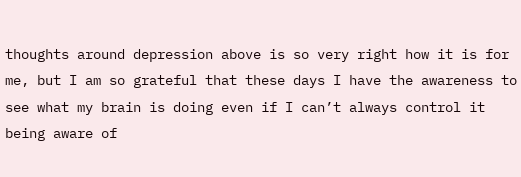thoughts around depression above is so very right how it is for me, but I am so grateful that these days I have the awareness to see what my brain is doing even if I can’t always control it being aware of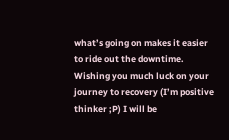what’s going on makes it easier to ride out the downtime. Wishing you much luck on your journey to recovery (I’m positive thinker ;P) I will be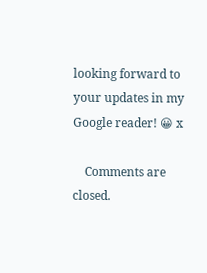looking forward to your updates in my Google reader! 😀 x

    Comments are closed.